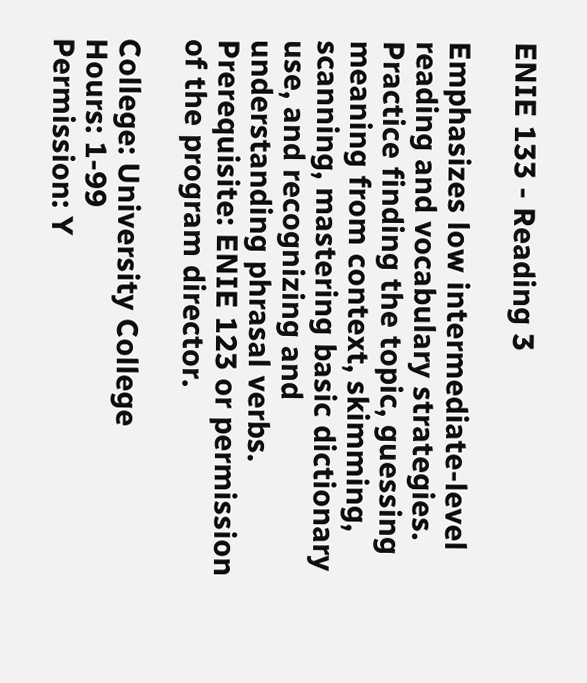ENIE 133 - Reading 3

Emphasizes low intermediate-level reading and vocabulary strategies. Practice finding the topic, guessing meaning from context, skimming, scanning, mastering basic dictionary use, and recognizing and understanding phrasal verbs. Prerequisite: ENIE 123 or permission of the program director.

College: University College
Hours: 1-99
Permission: Y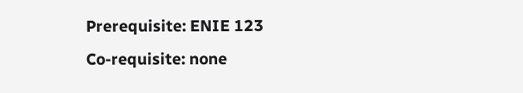Prerequisite: ENIE 123
Co-requisite: none